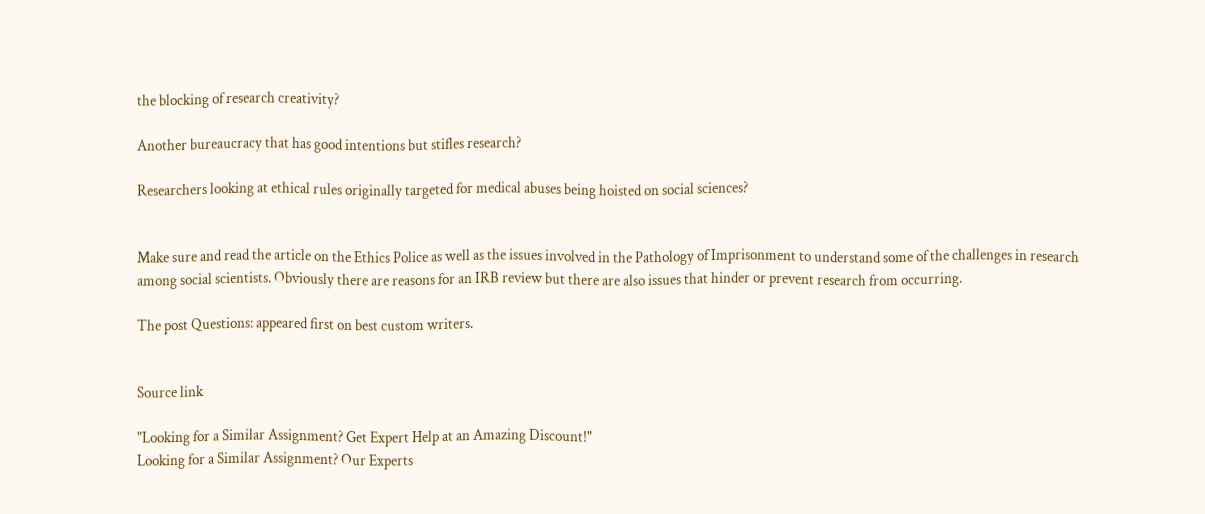the blocking of research creativity?

Another bureaucracy that has good intentions but stifles research?

Researchers looking at ethical rules originally targeted for medical abuses being hoisted on social sciences?


Make sure and read the article on the Ethics Police as well as the issues involved in the Pathology of Imprisonment to understand some of the challenges in research among social scientists. Obviously there are reasons for an IRB review but there are also issues that hinder or prevent research from occurring.

The post Questions: appeared first on best custom writers.


Source link

"Looking for a Similar Assignment? Get Expert Help at an Amazing Discount!"
Looking for a Similar Assignment? Our Experts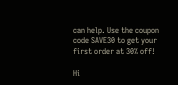can help. Use the coupon code SAVE30 to get your first order at 30% off!

Hi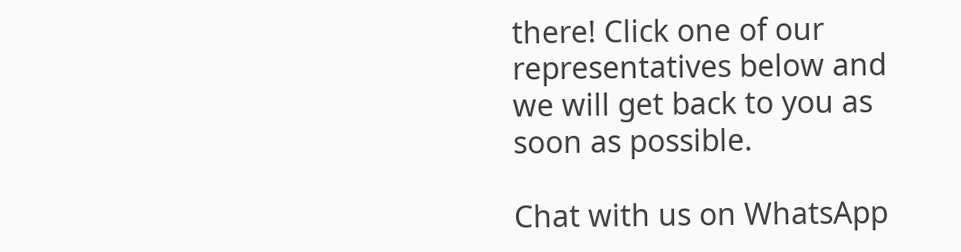there! Click one of our representatives below and we will get back to you as soon as possible.

Chat with us on WhatsApp